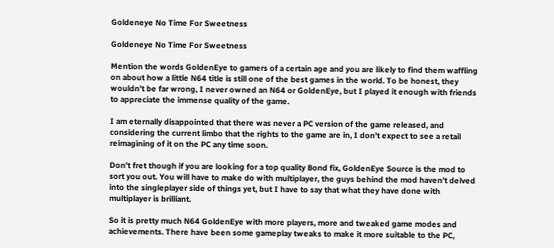Goldeneye No Time For Sweetness

Goldeneye No Time For Sweetness

Mention the words GoldenEye to gamers of a certain age and you are likely to find them waffling on about how a little N64 title is still one of the best games in the world. To be honest, they wouldn’t be far wrong, I never owned an N64 or GoldenEye, but I played it enough with friends to appreciate the immense quality of the game.

I am eternally disappointed that there was never a PC version of the game released, and considering the current limbo that the rights to the game are in, I don’t expect to see a retail reimagining of it on the PC any time soon.

Don’t fret though if you are looking for a top quality Bond fix, GoldenEye Source is the mod to sort you out. You will have to make do with multiplayer, the guys behind the mod haven’t delved into the singleplayer side of things yet, but I have to say that what they have done with multiplayer is brilliant.

So it is pretty much N64 GoldenEye with more players, more and tweaked game modes and achievements. There have been some gameplay tweaks to make it more suitable to the PC,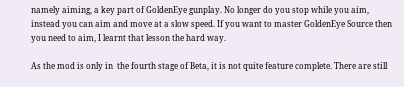namely aiming, a key part of GoldenEye gunplay. No longer do you stop while you aim, instead you can aim and move at a slow speed. If you want to master GoldenEye Source then you need to aim, I learnt that lesson the hard way.

As the mod is only in  the fourth stage of Beta, it is not quite feature complete. There are still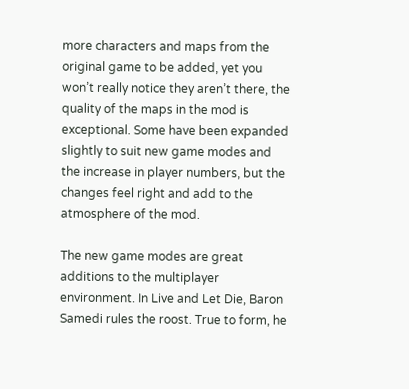more characters and maps from the original game to be added, yet you won’t really notice they aren’t there, the quality of the maps in the mod is exceptional. Some have been expanded slightly to suit new game modes and the increase in player numbers, but the changes feel right and add to the atmosphere of the mod.

The new game modes are great additions to the multiplayer environment. In Live and Let Die, Baron Samedi rules the roost. True to form, he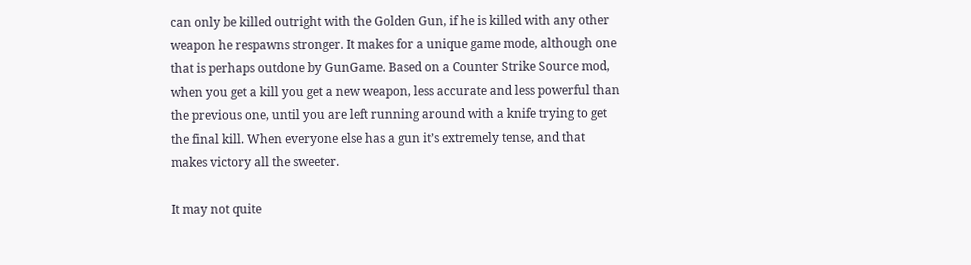can only be killed outright with the Golden Gun, if he is killed with any other weapon he respawns stronger. It makes for a unique game mode, although one that is perhaps outdone by GunGame. Based on a Counter Strike Source mod, when you get a kill you get a new weapon, less accurate and less powerful than the previous one, until you are left running around with a knife trying to get the final kill. When everyone else has a gun it’s extremely tense, and that makes victory all the sweeter.

It may not quite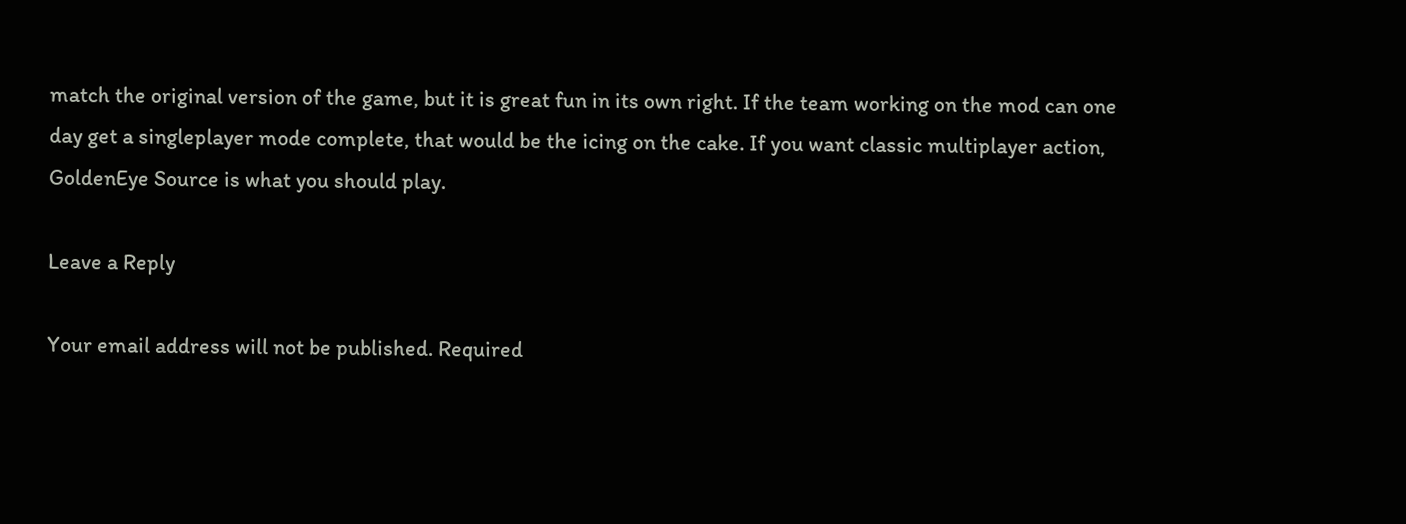match the original version of the game, but it is great fun in its own right. If the team working on the mod can one day get a singleplayer mode complete, that would be the icing on the cake. If you want classic multiplayer action, GoldenEye Source is what you should play.

Leave a Reply

Your email address will not be published. Required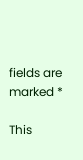fields are marked *

This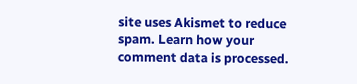site uses Akismet to reduce spam. Learn how your comment data is processed.